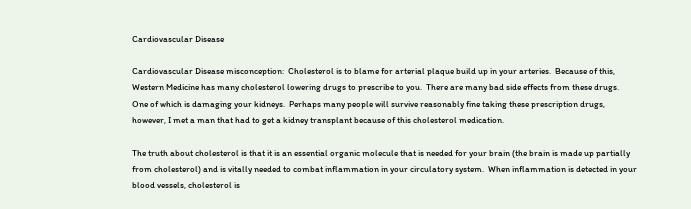Cardiovascular Disease

Cardiovascular Disease misconception:  Cholesterol is to blame for arterial plaque build up in your arteries.  Because of this, Western Medicine has many cholesterol lowering drugs to prescribe to you.  There are many bad side effects from these drugs.  One of which is damaging your kidneys.  Perhaps many people will survive reasonably fine taking these prescription drugs, however, I met a man that had to get a kidney transplant because of this cholesterol medication.

The truth about cholesterol is that it is an essential organic molecule that is needed for your brain (the brain is made up partially from cholesterol) and is vitally needed to combat inflammation in your circulatory system.  When inflammation is detected in your blood vessels, cholesterol is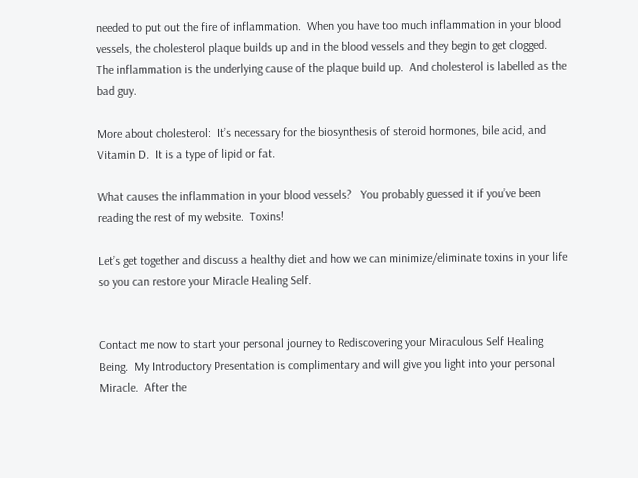needed to put out the fire of inflammation.  When you have too much inflammation in your blood vessels, the cholesterol plaque builds up and in the blood vessels and they begin to get clogged.   The inflammation is the underlying cause of the plaque build up.  And cholesterol is labelled as the bad guy.

More about cholesterol:  It’s necessary for the biosynthesis of steroid hormones, bile acid, and Vitamin D.  It is a type of lipid or fat.

What causes the inflammation in your blood vessels?   You probably guessed it if you’ve been reading the rest of my website.  Toxins!

Let’s get together and discuss a healthy diet and how we can minimize/eliminate toxins in your life so you can restore your Miracle Healing Self.


Contact me now to start your personal journey to Rediscovering your Miraculous Self Healing Being.  My Introductory Presentation is complimentary and will give you light into your personal Miracle.  After the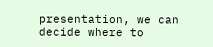presentation, we can decide where to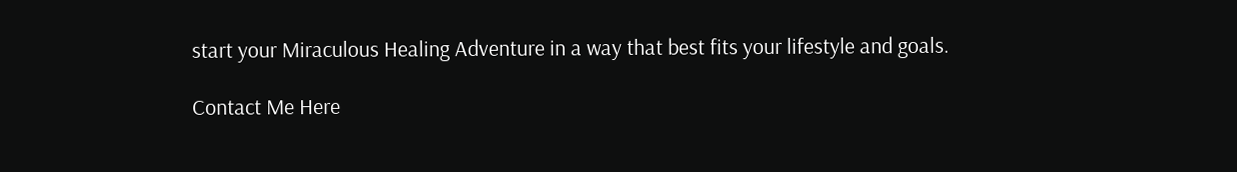start your Miraculous Healing Adventure in a way that best fits your lifestyle and goals.

Contact Me Here